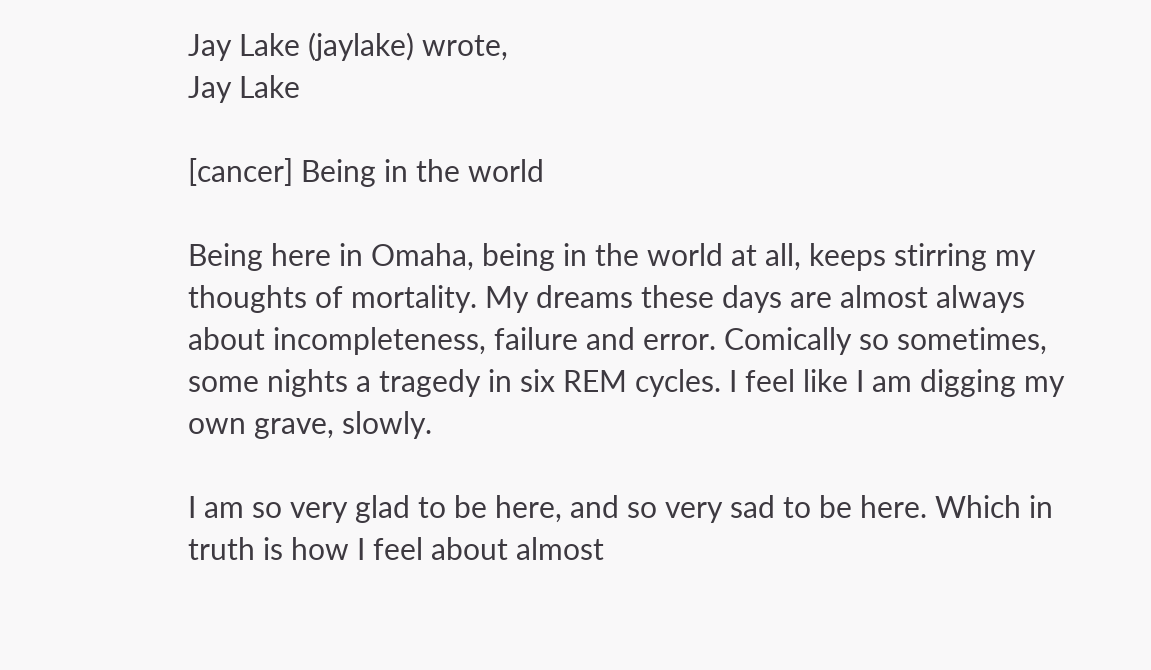Jay Lake (jaylake) wrote,
Jay Lake

[cancer] Being in the world

Being here in Omaha, being in the world at all, keeps stirring my thoughts of mortality. My dreams these days are almost always about incompleteness, failure and error. Comically so sometimes, some nights a tragedy in six REM cycles. I feel like I am digging my own grave, slowly.

I am so very glad to be here, and so very sad to be here. Which in truth is how I feel about almost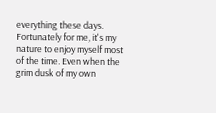everything these days. Fortunately for me, it's my nature to enjoy myself most of the time. Even when the grim dusk of my own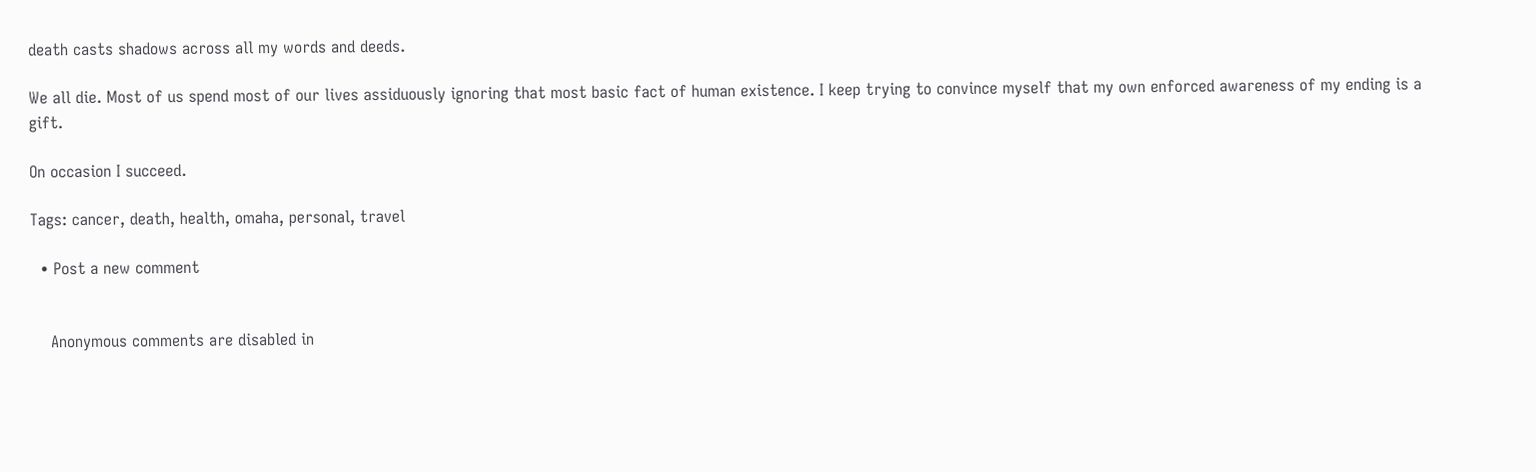death casts shadows across all my words and deeds.

We all die. Most of us spend most of our lives assiduously ignoring that most basic fact of human existence. I keep trying to convince myself that my own enforced awareness of my ending is a gift.

On occasion I succeed.

Tags: cancer, death, health, omaha, personal, travel

  • Post a new comment


    Anonymous comments are disabled in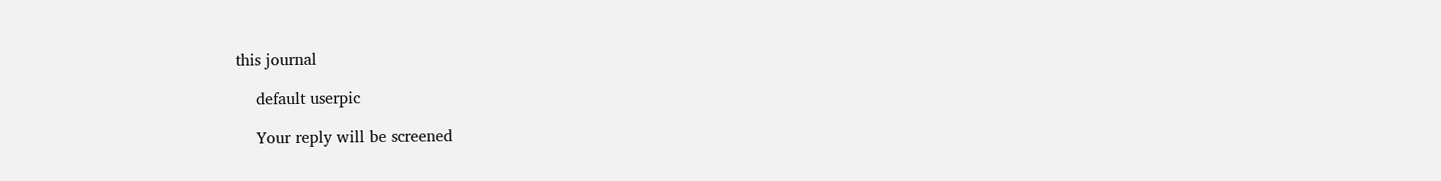this journal

    default userpic

    Your reply will be screened